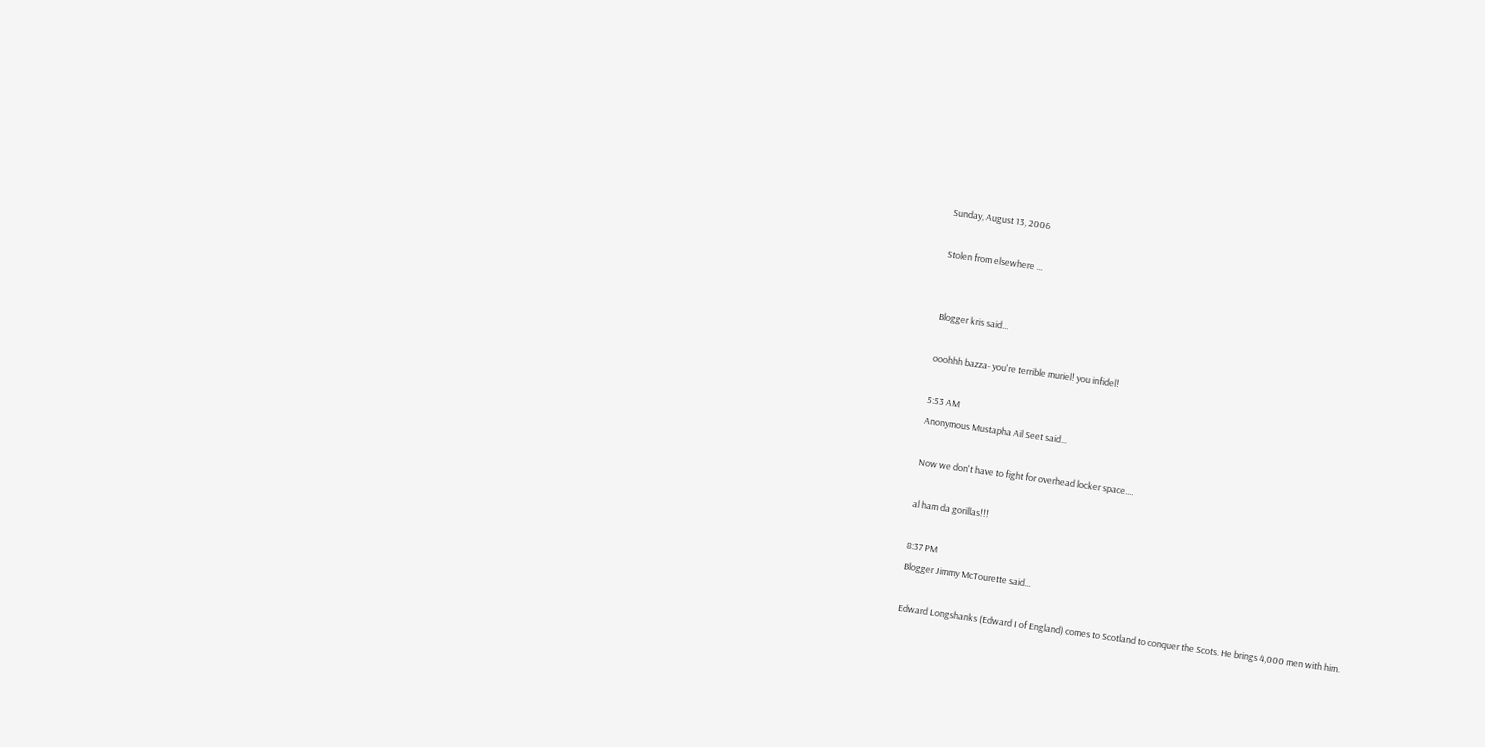Sunday, August 13, 2006

Stolen from elsewhere ...


Blogger kris said...

ooohhh bazza- you're terrible muriel! you infidel!

5:53 AM
Anonymous Mustapha Ail Seet said...

Now we don't have to fight for overhead locker space....

al ham da gorillas!!!

8:37 PM
Blogger Jimmy McTourette said...

Edward Longshanks (Edward I of England) comes to Scotland to conquer the Scots. He brings 4,000 men with him.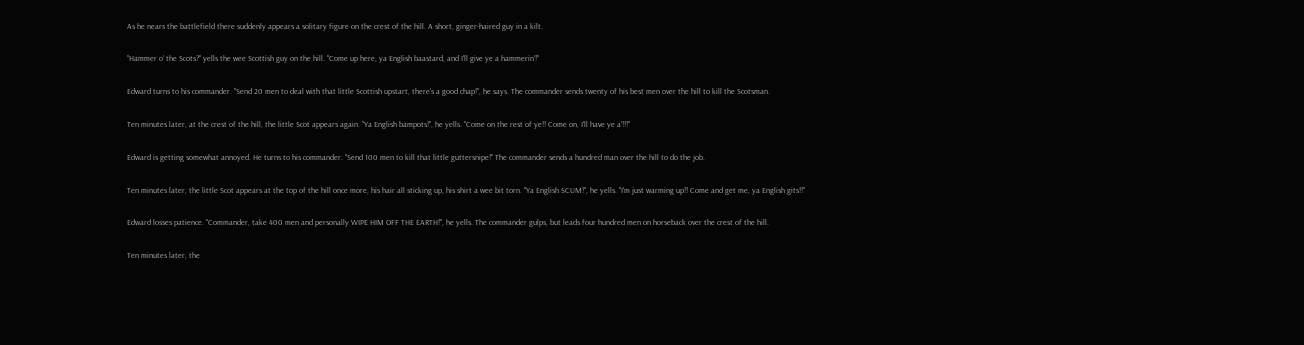As he nears the battlefield there suddenly appears a solitary figure on the crest of the hill. A short, ginger-haired guy in a kilt.

"Hammer o' the Scots?" yells the wee Scottish guy on the hill. "Come up here, ya English baastard, and I'll give ye a hammerin'!"

Edward turns to his commander. "Send 20 men to deal with that little Scottish upstart, there's a good chap!", he says. The commander sends twenty of his best men over the hill to kill the Scotsman.

Ten minutes later, at the crest of the hill, the little Scot appears again. "Ya English bampots!", he yells. "Come on the rest of ye!! Come on, I'll have ye a'!!!"

Edward is getting somewhat annoyed. He turns to his commander. "Send 100 men to kill that little guttersnipe!" The commander sends a hundred man over the hill to do the job.

Ten minutes later, the little Scot appears at the top of the hill once more, his hair all sticking up, his shirt a wee bit torn. "Ya English SCUM!", he yells. "I'm just warming up!! Come and get me, ya English gits!!"

Edward losses patience. "Commander, take 400 men and personally WIPE HIM OFF THE EARTH!", he yells. The commander gulps, but leads four hundred men on horseback over the crest of the hill.

Ten minutes later, the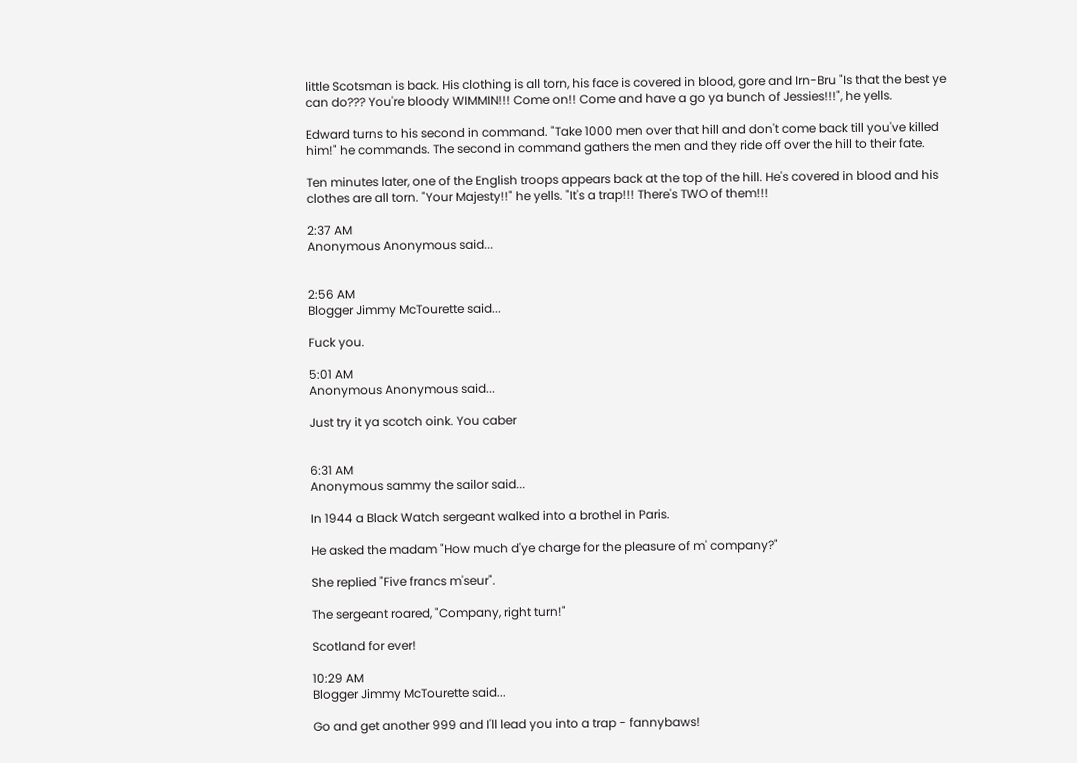little Scotsman is back. His clothing is all torn, his face is covered in blood, gore and Irn-Bru "Is that the best ye can do??? You're bloody WIMMIN!!! Come on!! Come and have a go ya bunch of Jessies!!!", he yells.

Edward turns to his second in command. "Take 1000 men over that hill and don't come back till you've killed him!" he commands. The second in command gathers the men and they ride off over the hill to their fate.

Ten minutes later, one of the English troops appears back at the top of the hill. He's covered in blood and his clothes are all torn. "Your Majesty!!" he yells. "It's a trap!!! There's TWO of them!!!

2:37 AM
Anonymous Anonymous said...


2:56 AM
Blogger Jimmy McTourette said...

Fuck you.

5:01 AM
Anonymous Anonymous said...

Just try it ya scotch oink. You caber


6:31 AM
Anonymous sammy the sailor said...

In 1944 a Black Watch sergeant walked into a brothel in Paris.

He asked the madam "How much d'ye charge for the pleasure of m' company?"

She replied "Five francs m'seur".

The sergeant roared, "Company, right turn!"

Scotland for ever!

10:29 AM
Blogger Jimmy McTourette said...

Go and get another 999 and I'll lead you into a trap - fannybaws!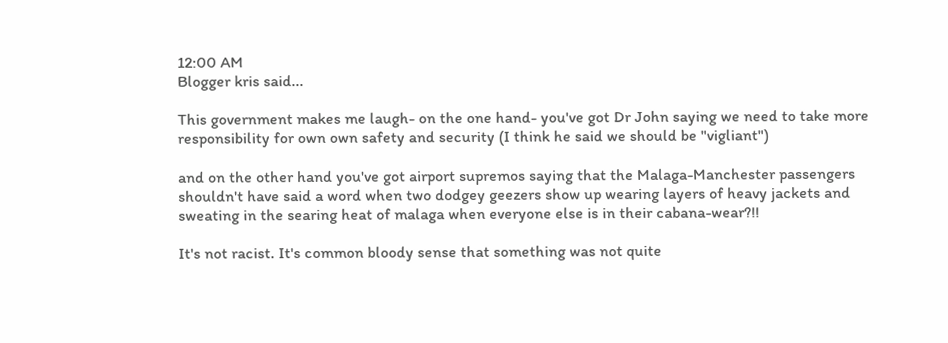12:00 AM
Blogger kris said...

This government makes me laugh- on the one hand- you've got Dr John saying we need to take more responsibility for own own safety and security (I think he said we should be "vigliant")

and on the other hand you've got airport supremos saying that the Malaga-Manchester passengers shouldn't have said a word when two dodgey geezers show up wearing layers of heavy jackets and sweating in the searing heat of malaga when everyone else is in their cabana-wear?!!

It's not racist. It's common bloody sense that something was not quite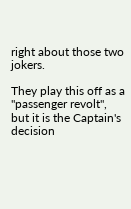right about those two jokers.

They play this off as a "passenger revolt", but it is the Captain's decision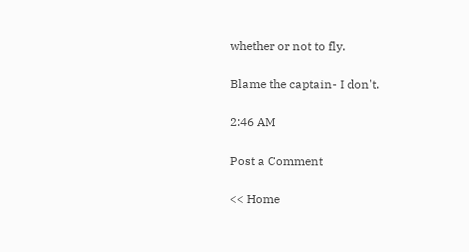whether or not to fly.

Blame the captain- I don't.

2:46 AM

Post a Comment

<< Home